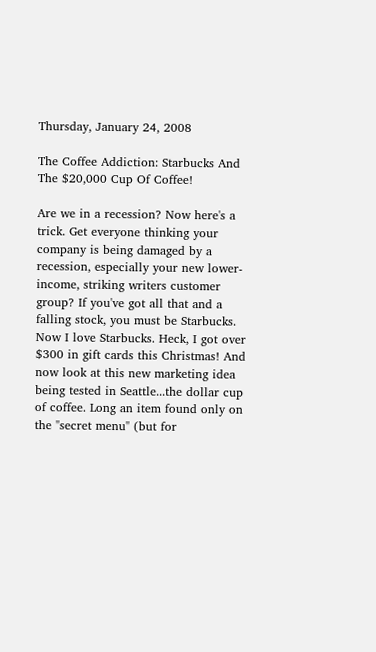Thursday, January 24, 2008

The Coffee Addiction: Starbucks And The $20,000 Cup Of Coffee!

Are we in a recession? Now here's a trick. Get everyone thinking your company is being damaged by a recession, especially your new lower-income, striking writers customer group? If you've got all that and a falling stock, you must be Starbucks. Now I love Starbucks. Heck, I got over $300 in gift cards this Christmas! And now look at this new marketing idea being tested in Seattle...the dollar cup of coffee. Long an item found only on the "secret menu" (but for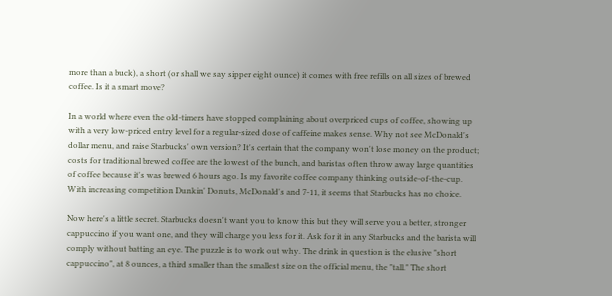more than a buck), a short (or shall we say sipper eight ounce) it comes with free refills on all sizes of brewed coffee. Is it a smart move?

In a world where even the old-timers have stopped complaining about overpriced cups of coffee, showing up with a very low-priced entry level for a regular-sized dose of caffeine makes sense. Why not see McDonald's dollar menu, and raise Starbucks' own version? It's certain that the company won't lose money on the product; costs for traditional brewed coffee are the lowest of the bunch, and baristas often throw away large quantities of coffee because it's was brewed 6 hours ago. Is my favorite coffee company thinking outside-of-the-cup. With increasing competition Dunkin' Donuts, McDonald's and 7-11, it seems that Starbucks has no choice.

Now here's a little secret. Starbucks doesn't want you to know this but they will serve you a better, stronger cappuccino if you want one, and they will charge you less for it. Ask for it in any Starbucks and the barista will comply without batting an eye. The puzzle is to work out why. The drink in question is the elusive "short cappuccino", at 8 ounces, a third smaller than the smallest size on the official menu, the "tall." The short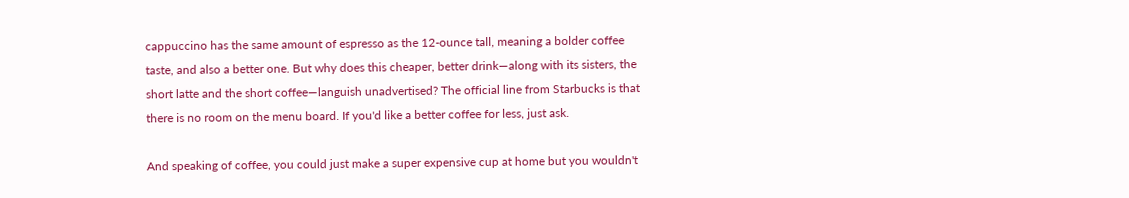cappuccino has the same amount of espresso as the 12-ounce tall, meaning a bolder coffee taste, and also a better one. But why does this cheaper, better drink—along with its sisters, the short latte and the short coffee—languish unadvertised? The official line from Starbucks is that there is no room on the menu board. If you'd like a better coffee for less, just ask.

And speaking of coffee, you could just make a super expensive cup at home but you wouldn't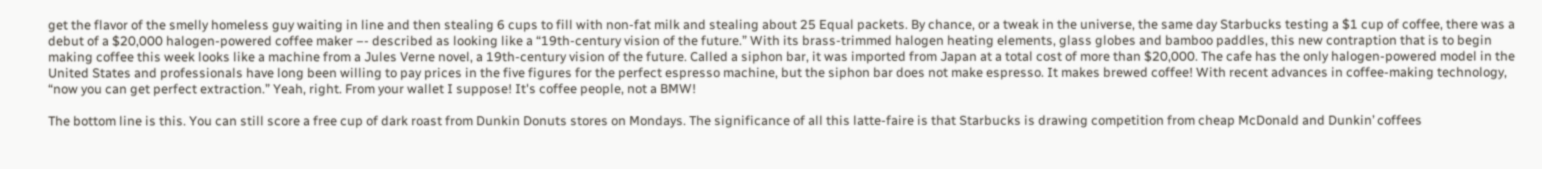get the flavor of the smelly homeless guy waiting in line and then stealing 6 cups to fill with non-fat milk and stealing about 25 Equal packets. By chance, or a tweak in the universe, the same day Starbucks testing a $1 cup of coffee, there was a debut of a $20,000 halogen-powered coffee maker –- described as looking like a “19th-century vision of the future.” With its brass-trimmed halogen heating elements, glass globes and bamboo paddles, this new contraption that is to begin making coffee this week looks like a machine from a Jules Verne novel, a 19th-century vision of the future. Called a siphon bar, it was imported from Japan at a total cost of more than $20,000. The cafe has the only halogen-powered model in the United States and professionals have long been willing to pay prices in the five figures for the perfect espresso machine, but the siphon bar does not make espresso. It makes brewed coffee! With recent advances in coffee-making technology, “now you can get perfect extraction.” Yeah, right. From your wallet I suppose! It's coffee people, not a BMW!

The bottom line is this. You can still score a free cup of dark roast from Dunkin Donuts stores on Mondays. The significance of all this latte-faire is that Starbucks is drawing competition from cheap McDonald and Dunkin’ coffees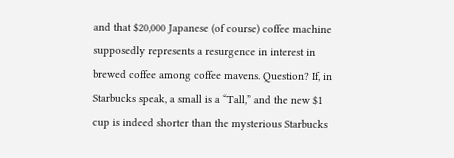and that $20,000 Japanese (of course) coffee machine supposedly represents a resurgence in interest in brewed coffee among coffee mavens. Question? If, in Starbucks speak, a small is a “Tall,” and the new $1 cup is indeed shorter than the mysterious Starbucks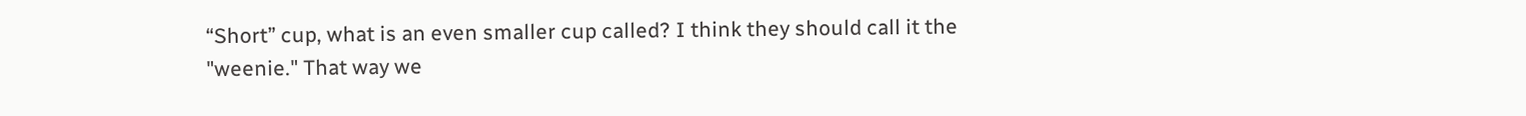“Short” cup, what is an even smaller cup called? I think they should call it the "weenie." That way we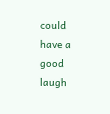could have a good laugh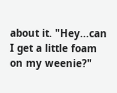about it. "Hey...can I get a little foam on my weenie?"